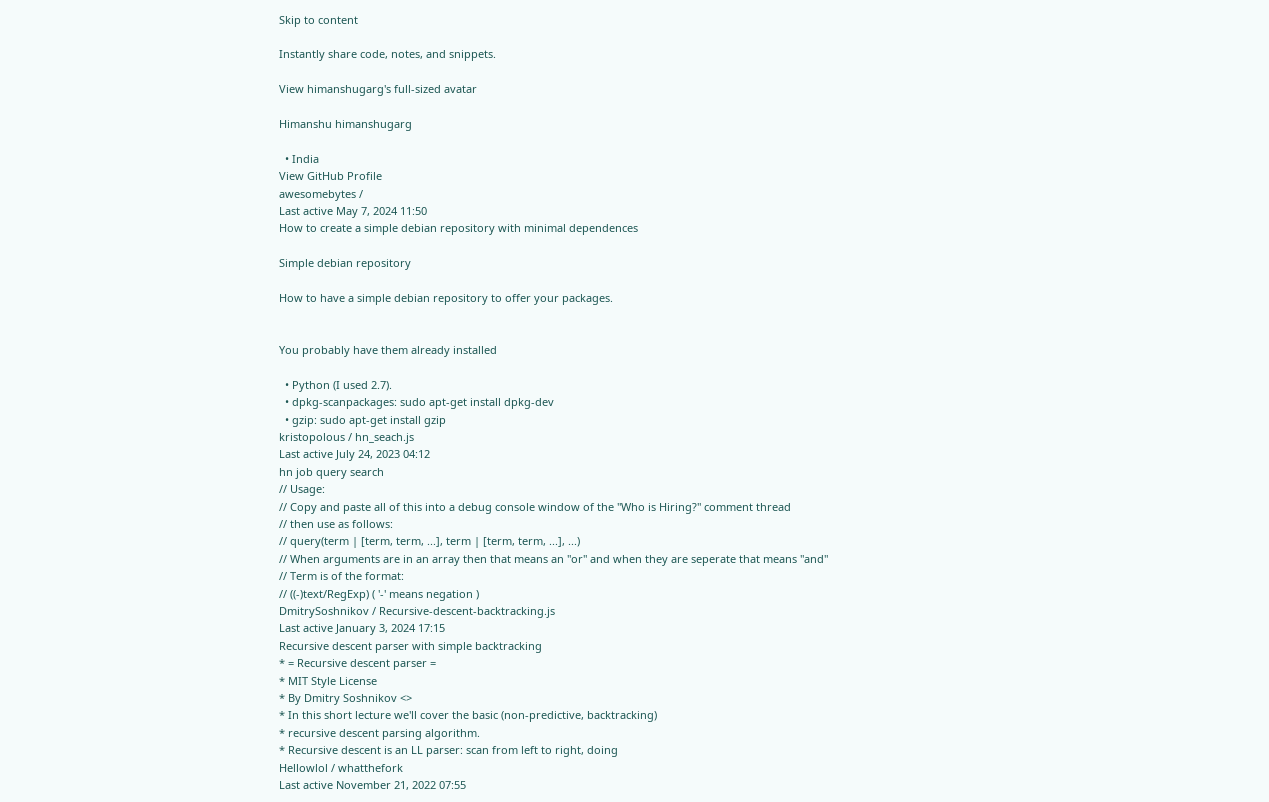Skip to content

Instantly share code, notes, and snippets.

View himanshugarg's full-sized avatar

Himanshu himanshugarg

  • India
View GitHub Profile
awesomebytes /
Last active May 7, 2024 11:50
How to create a simple debian repository with minimal dependences

Simple debian repository

How to have a simple debian repository to offer your packages.


You probably have them already installed

  • Python (I used 2.7).
  • dpkg-scanpackages: sudo apt-get install dpkg-dev
  • gzip: sudo apt-get install gzip
kristopolous / hn_seach.js
Last active July 24, 2023 04:12
hn job query search
// Usage:
// Copy and paste all of this into a debug console window of the "Who is Hiring?" comment thread
// then use as follows:
// query(term | [term, term, ...], term | [term, term, ...], ...)
// When arguments are in an array then that means an "or" and when they are seperate that means "and"
// Term is of the format:
// ((-)text/RegExp) ( '-' means negation )
DmitrySoshnikov / Recursive-descent-backtracking.js
Last active January 3, 2024 17:15
Recursive descent parser with simple backtracking
* = Recursive descent parser =
* MIT Style License
* By Dmitry Soshnikov <>
* In this short lecture we'll cover the basic (non-predictive, backtracking)
* recursive descent parsing algorithm.
* Recursive descent is an LL parser: scan from left to right, doing
Hellowlol / whatthefork
Last active November 21, 2022 07:55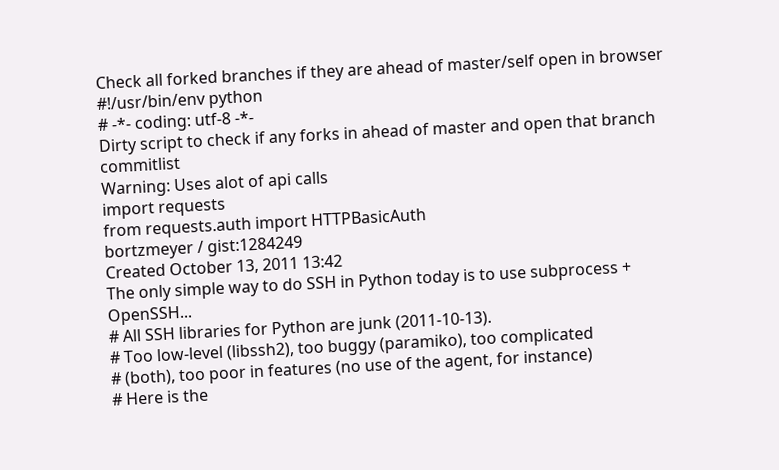Check all forked branches if they are ahead of master/self open in browser
#!/usr/bin/env python
# -*- coding: utf-8 -*-
Dirty script to check if any forks in ahead of master and open that branch commitlist
Warning: Uses alot of api calls
import requests
from requests.auth import HTTPBasicAuth
bortzmeyer / gist:1284249
Created October 13, 2011 13:42
The only simple way to do SSH in Python today is to use subprocess + OpenSSH...
# All SSH libraries for Python are junk (2011-10-13).
# Too low-level (libssh2), too buggy (paramiko), too complicated
# (both), too poor in features (no use of the agent, for instance)
# Here is the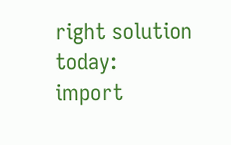right solution today:
import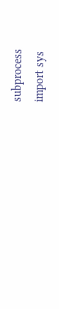subprocess
import sys